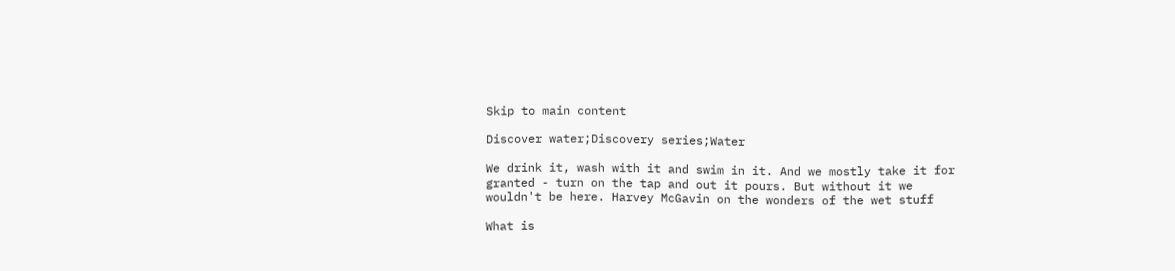Skip to main content

Discover water;Discovery series;Water

We drink it, wash with it and swim in it. And we mostly take it for granted - turn on the tap and out it pours. But without it we wouldn't be here. Harvey McGavin on the wonders of the wet stuff

What is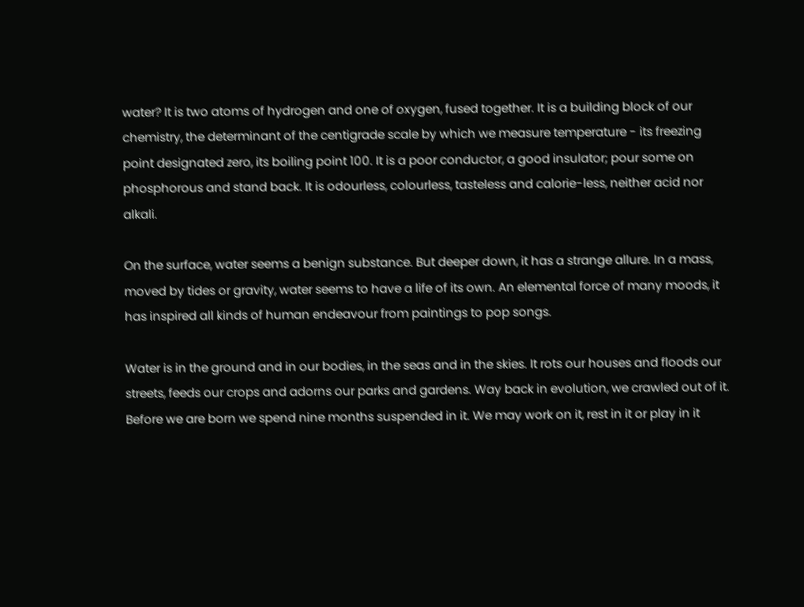water? It is two atoms of hydrogen and one of oxygen, fused together. It is a building block of our chemistry, the determinant of the centigrade scale by which we measure temperature - its freezing point designated zero, its boiling point 100. It is a poor conductor, a good insulator; pour some on phosphorous and stand back. It is odourless, colourless, tasteless and calorie-less, neither acid nor alkali.

On the surface, water seems a benign substance. But deeper down, it has a strange allure. In a mass, moved by tides or gravity, water seems to have a life of its own. An elemental force of many moods, it has inspired all kinds of human endeavour from paintings to pop songs.

Water is in the ground and in our bodies, in the seas and in the skies. It rots our houses and floods our streets, feeds our crops and adorns our parks and gardens. Way back in evolution, we crawled out of it. Before we are born we spend nine months suspended in it. We may work on it, rest in it or play in it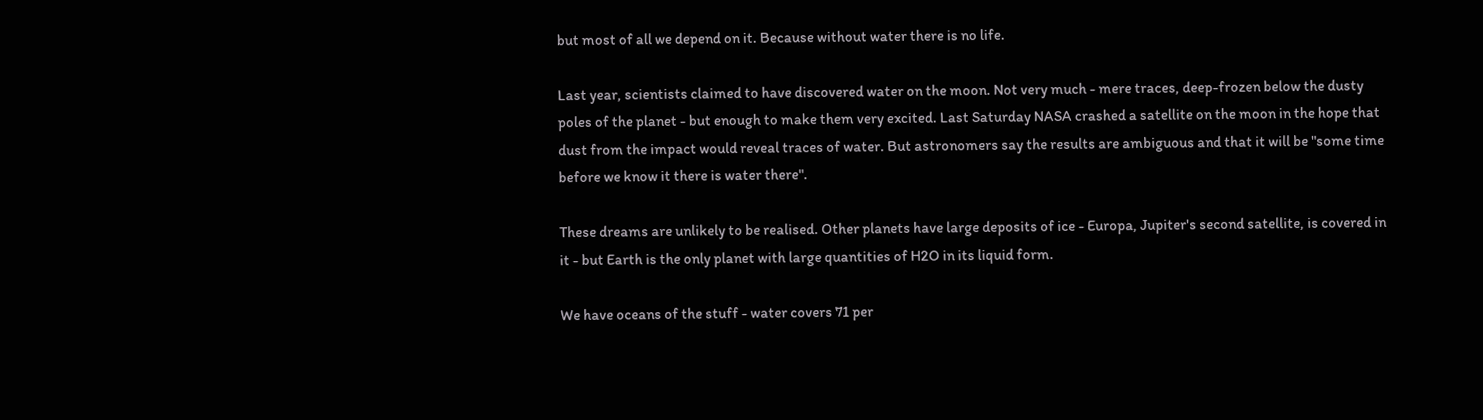but most of all we depend on it. Because without water there is no life.

Last year, scientists claimed to have discovered water on the moon. Not very much - mere traces, deep-frozen below the dusty poles of the planet - but enough to make them very excited. Last Saturday NASA crashed a satellite on the moon in the hope that dust from the impact would reveal traces of water. But astronomers say the results are ambiguous and that it will be "some time before we know it there is water there".

These dreams are unlikely to be realised. Other planets have large deposits of ice - Europa, Jupiter's second satellite, is covered in it - but Earth is the only planet with large quantities of H2O in its liquid form.

We have oceans of the stuff - water covers 71 per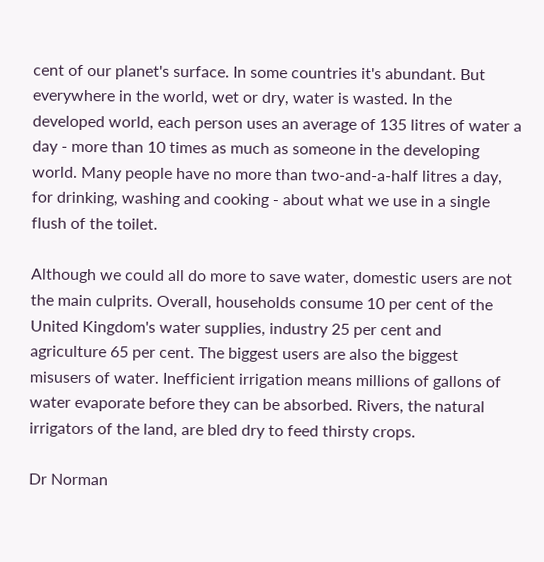cent of our planet's surface. In some countries it's abundant. But everywhere in the world, wet or dry, water is wasted. In the developed world, each person uses an average of 135 litres of water a day - more than 10 times as much as someone in the developing world. Many people have no more than two-and-a-half litres a day, for drinking, washing and cooking - about what we use in a single flush of the toilet.

Although we could all do more to save water, domestic users are not the main culprits. Overall, households consume 10 per cent of the United Kingdom's water supplies, industry 25 per cent and agriculture 65 per cent. The biggest users are also the biggest misusers of water. Inefficient irrigation means millions of gallons of water evaporate before they can be absorbed. Rivers, the natural irrigators of the land, are bled dry to feed thirsty crops.

Dr Norman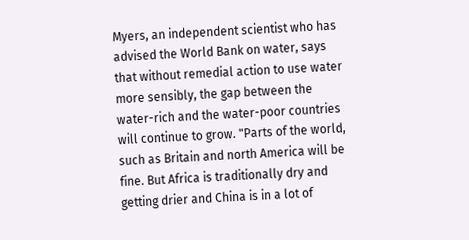Myers, an independent scientist who has advised the World Bank on water, says that without remedial action to use water more sensibly, the gap between the water-rich and the water-poor countries will continue to grow. "Parts of the world, such as Britain and north America will be fine. But Africa is traditionally dry and getting drier and China is in a lot of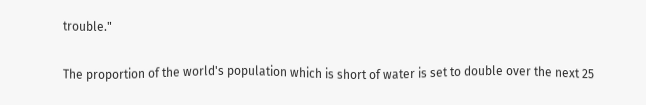trouble."

The proportion of the world's population which is short of water is set to double over the next 25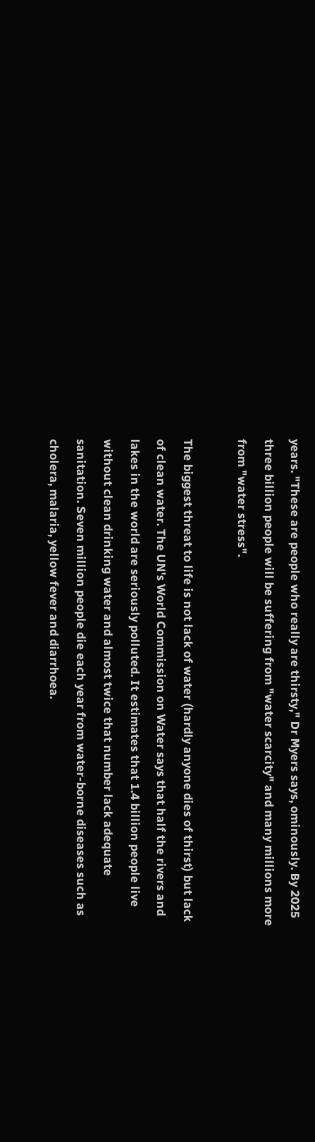years. "These are people who really are thirsty," Dr Myers says, ominously. By 2025 three billion people will be suffering from "water scarcity" and many millions more from "water stress".

The biggest threat to life is not lack of water (hardly anyone dies of thirst) but lack of clean water. The UN's World Commission on Water says that half the rivers and lakes in the world are seriously polluted. It estimates that 1.4 billion people live without clean drinking water and almost twice that number lack adequate sanitation. Seven million people die each year from water-borne diseases such as cholera, malaria, yellow fever and diarrhoea.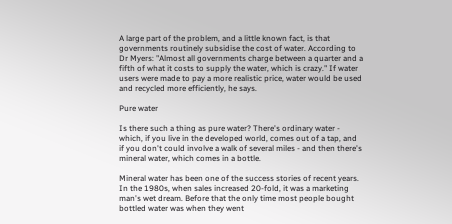A large part of the problem, and a little known fact, is that governments routinely subsidise the cost of water. According to Dr Myers: "Almost all governments charge between a quarter and a fifth of what it costs to supply the water, which is crazy." If water users were made to pay a more realistic price, water would be used and recycled more efficiently, he says.

Pure water

Is there such a thing as pure water? There's ordinary water - which, if you live in the developed world, comes out of a tap, and if you don't could involve a walk of several miles - and then there's mineral water, which comes in a bottle.

Mineral water has been one of the success stories of recent years. In the 1980s, when sales increased 20-fold, it was a marketing man's wet dream. Before that the only time most people bought bottled water was when they went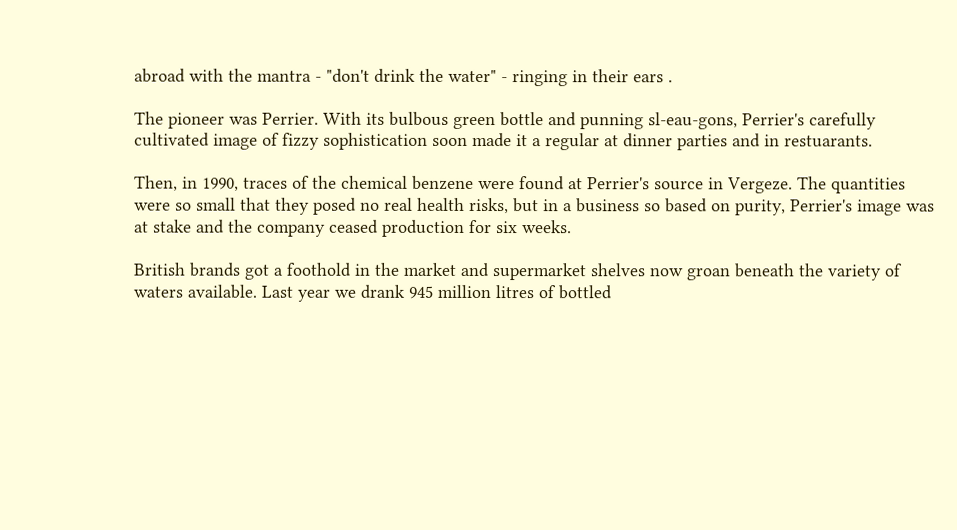abroad with the mantra - "don't drink the water" - ringing in their ears .

The pioneer was Perrier. With its bulbous green bottle and punning sl-eau-gons, Perrier's carefully cultivated image of fizzy sophistication soon made it a regular at dinner parties and in restuarants.

Then, in 1990, traces of the chemical benzene were found at Perrier's source in Vergeze. The quantities were so small that they posed no real health risks, but in a business so based on purity, Perrier's image was at stake and the company ceased production for six weeks.

British brands got a foothold in the market and supermarket shelves now groan beneath the variety of waters available. Last year we drank 945 million litres of bottled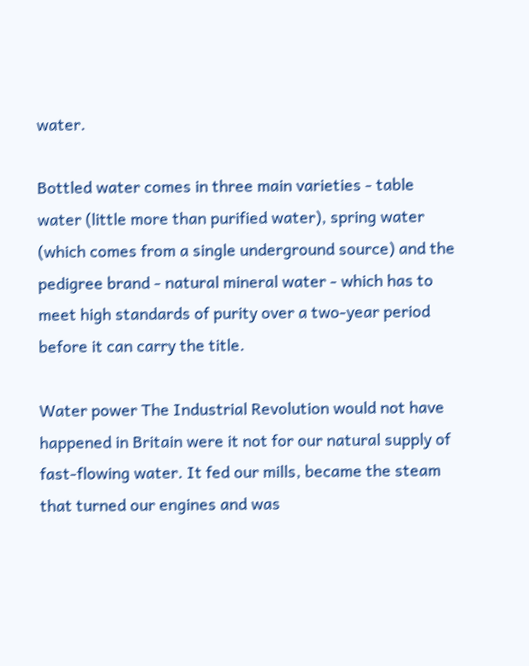water.

Bottled water comes in three main varieties - table water (little more than purified water), spring water (which comes from a single underground source) and the pedigree brand - natural mineral water - which has to meet high standards of purity over a two-year period before it can carry the title.

Water power The Industrial Revolution would not have happened in Britain were it not for our natural supply of fast-flowing water. It fed our mills, became the steam that turned our engines and was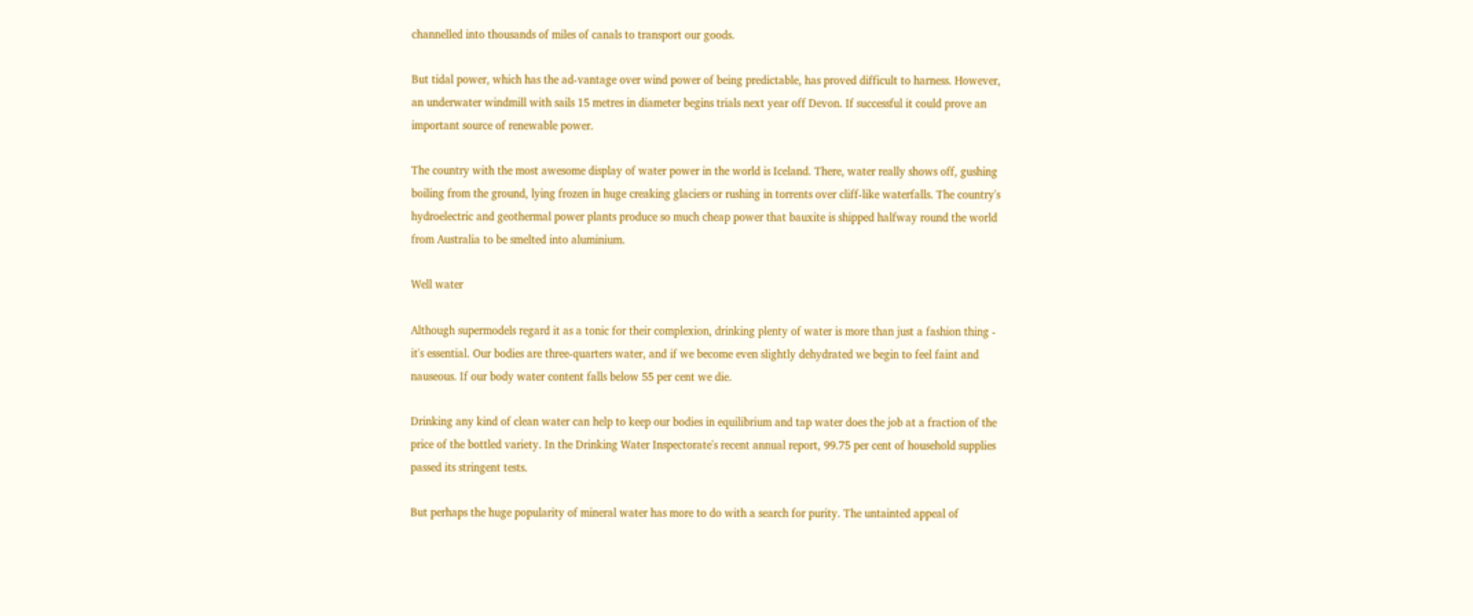channelled into thousands of miles of canals to transport our goods.

But tidal power, which has the ad-vantage over wind power of being predictable, has proved difficult to harness. However, an underwater windmill with sails 15 metres in diameter begins trials next year off Devon. If successful it could prove an important source of renewable power.

The country with the most awesome display of water power in the world is Iceland. There, water really shows off, gushing boiling from the ground, lying frozen in huge creaking glaciers or rushing in torrents over cliff-like waterfalls. The country's hydroelectric and geothermal power plants produce so much cheap power that bauxite is shipped halfway round the world from Australia to be smelted into aluminium.

Well water

Although supermodels regard it as a tonic for their complexion, drinking plenty of water is more than just a fashion thing - it's essential. Our bodies are three-quarters water, and if we become even slightly dehydrated we begin to feel faint and nauseous. If our body water content falls below 55 per cent we die.

Drinking any kind of clean water can help to keep our bodies in equilibrium and tap water does the job at a fraction of the price of the bottled variety. In the Drinking Water Inspectorate's recent annual report, 99.75 per cent of household supplies passed its stringent tests.

But perhaps the huge popularity of mineral water has more to do with a search for purity. The untainted appeal of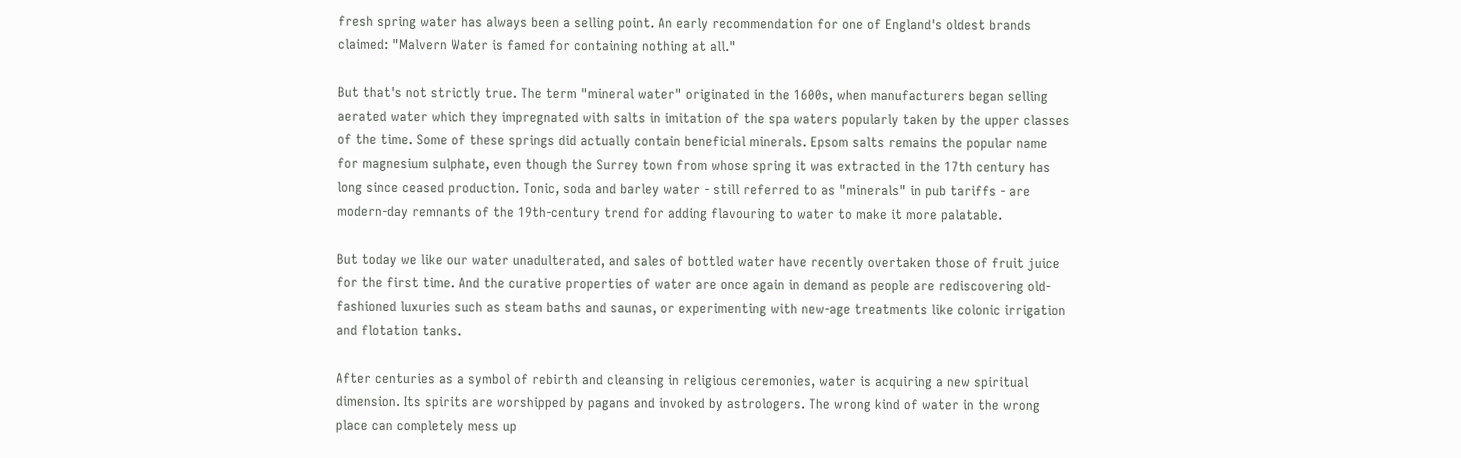fresh spring water has always been a selling point. An early recommendation for one of England's oldest brands claimed: "Malvern Water is famed for containing nothing at all."

But that's not strictly true. The term "mineral water" originated in the 1600s, when manufacturers began selling aerated water which they impregnated with salts in imitation of the spa waters popularly taken by the upper classes of the time. Some of these springs did actually contain beneficial minerals. Epsom salts remains the popular name for magnesium sulphate, even though the Surrey town from whose spring it was extracted in the 17th century has long since ceased production. Tonic, soda and barley water - still referred to as "minerals" in pub tariffs - are modern-day remnants of the 19th-century trend for adding flavouring to water to make it more palatable.

But today we like our water unadulterated, and sales of bottled water have recently overtaken those of fruit juice for the first time. And the curative properties of water are once again in demand as people are rediscovering old-fashioned luxuries such as steam baths and saunas, or experimenting with new-age treatments like colonic irrigation and flotation tanks.

After centuries as a symbol of rebirth and cleansing in religious ceremonies, water is acquiring a new spiritual dimension. Its spirits are worshipped by pagans and invoked by astrologers. The wrong kind of water in the wrong place can completely mess up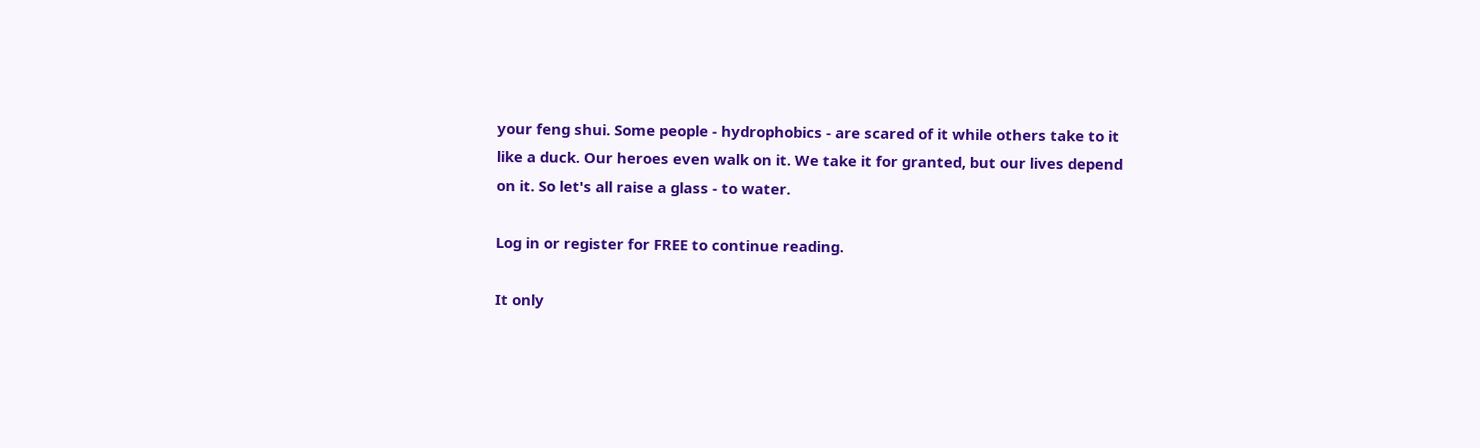your feng shui. Some people - hydrophobics - are scared of it while others take to it like a duck. Our heroes even walk on it. We take it for granted, but our lives depend on it. So let's all raise a glass - to water.

Log in or register for FREE to continue reading.

It only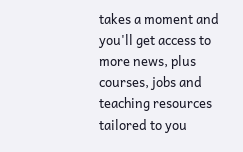takes a moment and you'll get access to more news, plus courses, jobs and teaching resources tailored to you